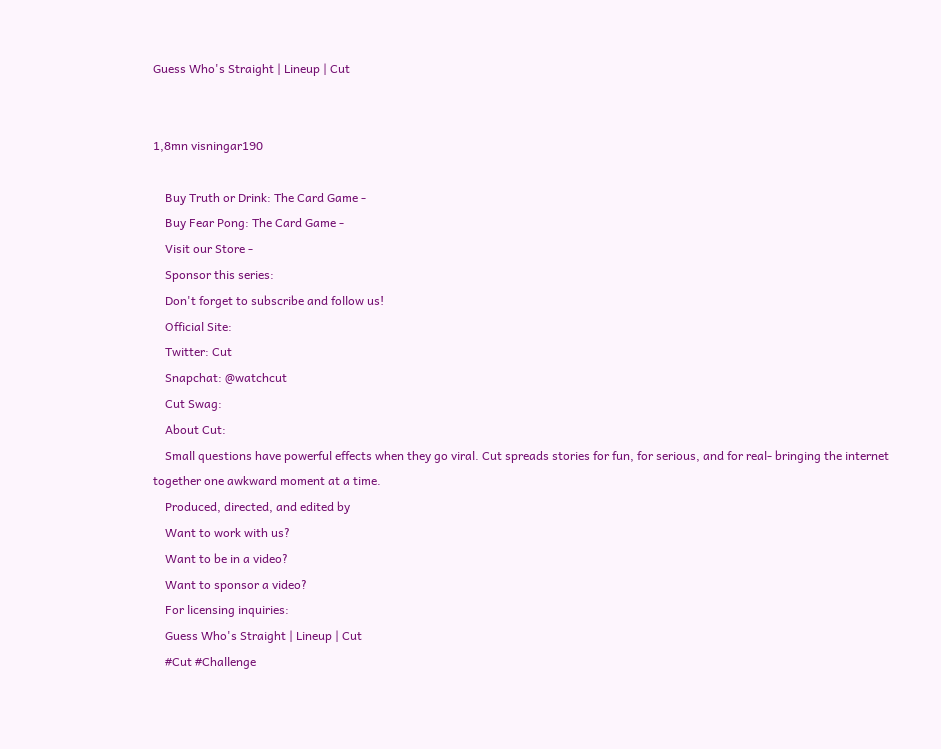Guess Who's Straight | Lineup | Cut


1,8mn visningar190

    Buy Truth or Drink: The Card Game -
    Buy Fear Pong: The Card Game -
    Visit our Store -
    Sponsor this series:
    Don't forget to subscribe and follow us!
    Official Site:
    Twitter: Cut
    Snapchat: @watchcut
    Cut Swag:
    About Cut:
    Small questions have powerful effects when they go viral. Cut spreads stories for fun, for serious, and for real- bringing the internet together one awkward moment at a time.
    Produced, directed, and edited by
    Want to work with us?
    Want to be in a video?
    Want to sponsor a video?
    For licensing inquiries:
    Guess Who's Straight | Lineup | Cut
    #Cut #Challenge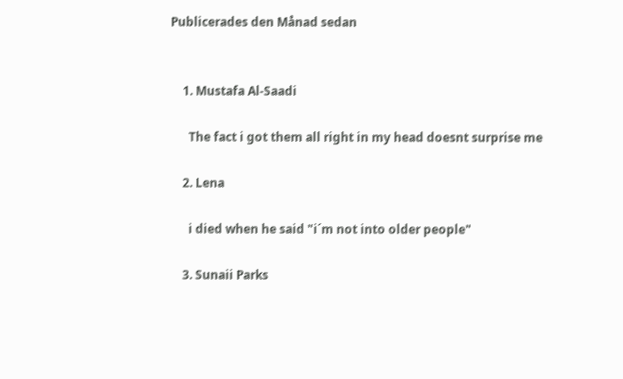Publicerades den Månad sedan


    1. Mustafa Al-Saadi

      The fact i got them all right in my head doesnt surprise me

    2. Lena

      i died when he said "i´m not into older people"

    3. Sunaii Parks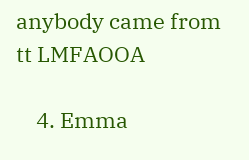anybody came from tt LMFAOOA

    4. Emma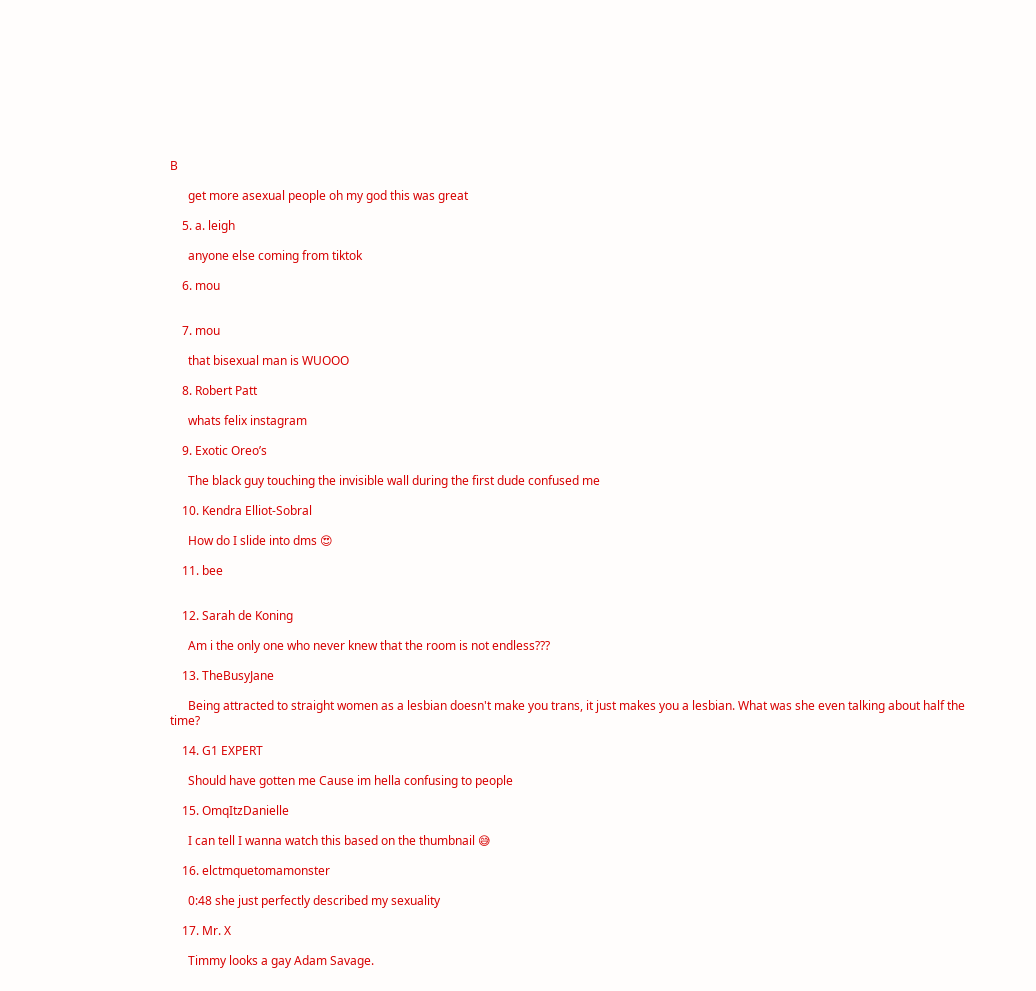B

      get more asexual people oh my god this was great

    5. a. leigh

      anyone else coming from tiktok

    6. mou


    7. mou

      that bisexual man is WUOOO

    8. Robert Patt

      whats felix instagram

    9. Exotic Oreo’s

      The black guy touching the invisible wall during the first dude confused me

    10. Kendra Elliot-Sobral

      How do I slide into dms 😍

    11. bee


    12. Sarah de Koning

      Am i the only one who never knew that the room is not endless???

    13. TheBusyJane

      Being attracted to straight women as a lesbian doesn't make you trans, it just makes you a lesbian. What was she even talking about half the time?

    14. G1 EXPERT

      Should have gotten me Cause im hella confusing to people

    15. OmqItzDanielle

      I can tell I wanna watch this based on the thumbnail 😅

    16. elctmquetomamonster

      0:48 she just perfectly described my sexuality

    17. Mr. X

      Timmy looks a gay Adam Savage.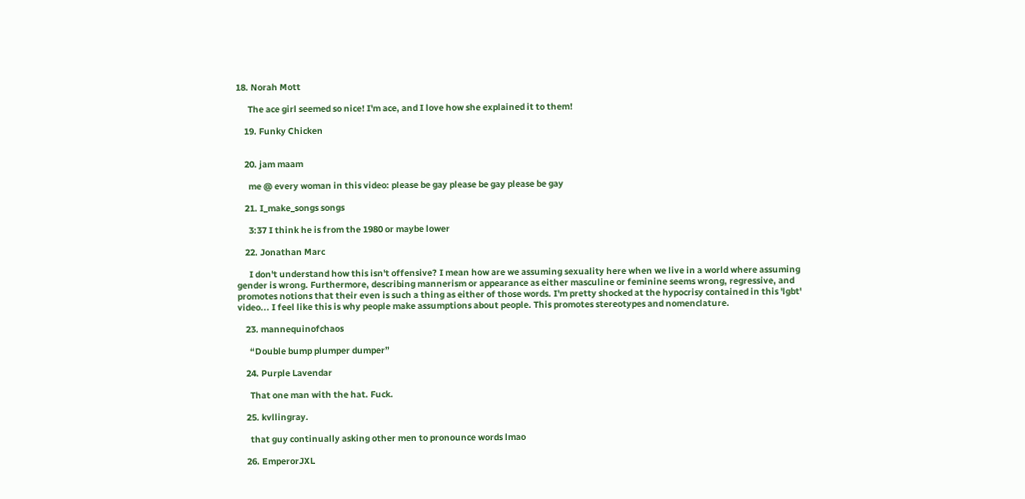18. Norah Mott

      The ace girl seemed so nice! I'm ace, and I love how she explained it to them!

    19. Funky Chicken


    20. jam maam

      me @ every woman in this video: please be gay please be gay please be gay

    21. I_make_songs songs

      3:37 I think he is from the 1980 or maybe lower

    22. Jonathan Marc

      I don't understand how this isn't offensive? I mean how are we assuming sexuality here when we live in a world where assuming gender is wrong. Furthermore, describing mannerism or appearance as either masculine or feminine seems wrong, regressive, and promotes notions that their even is such a thing as either of those words. I'm pretty shocked at the hypocrisy contained in this 'lgbt' video... I feel like this is why people make assumptions about people. This promotes stereotypes and nomenclature.

    23. mannequinofchaos

      “Double bump plumper dumper”

    24. Purple Lavendar

      That one man with the hat. Fuck.

    25. kvllingray.

      that guy continually asking other men to pronounce words lmao

    26. EmperorJXL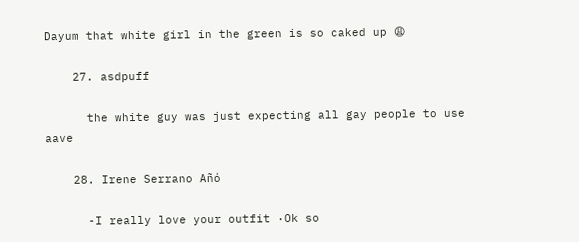Dayum that white girl in the green is so caked up 😩

    27. asdpuff

      the white guy was just expecting all gay people to use aave

    28. Irene Serrano Añó

      -I really love your outfit ·Ok so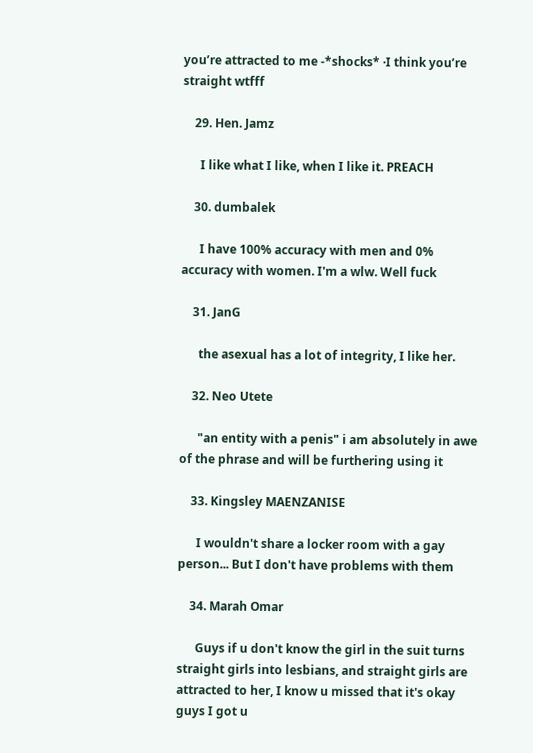you’re attracted to me -*shocks* ·I think you’re straight wtfff

    29. Hen. Jamz

      I like what I like, when I like it. PREACH

    30. dumbalek

      I have 100% accuracy with men and 0% accuracy with women. I'm a wlw. Well fuck

    31. JanG

      the asexual has a lot of integrity, I like her.

    32. Neo Utete

      "an entity with a penis" i am absolutely in awe of the phrase and will be furthering using it

    33. Kingsley MAENZANISE

      I wouldn't share a locker room with a gay person... But I don't have problems with them

    34. Marah Omar

      Guys if u don't know the girl in the suit turns straight girls into lesbians, and straight girls are attracted to her, I know u missed that it's okay guys I got u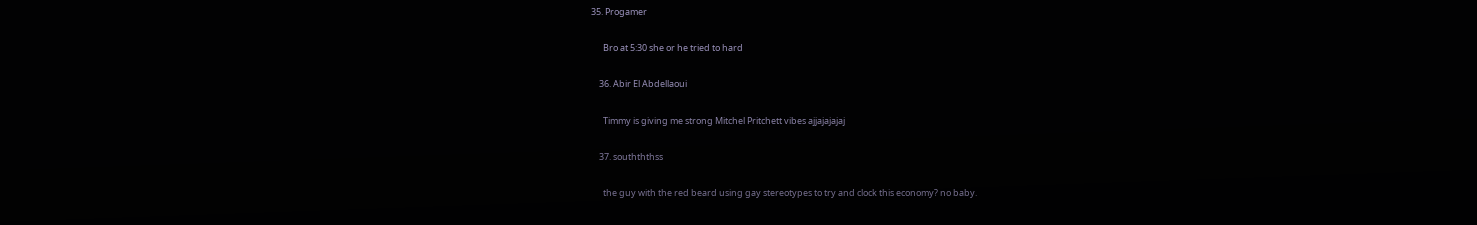35. Progamer

      Bro at 5:30 she or he tried to hard

    36. Abir El Abdellaoui

      Timmy is giving me strong Mitchel Pritchett vibes ajjajajajaj

    37. southththss

      the guy with the red beard using gay stereotypes to try and clock this economy? no baby.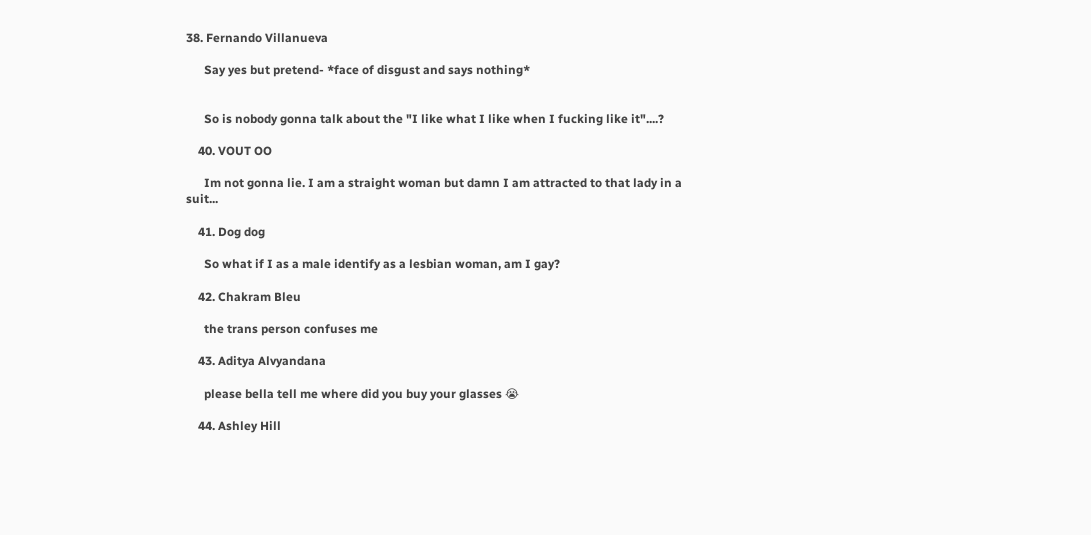38. Fernando Villanueva

      Say yes but pretend- *face of disgust and says nothing*


      So is nobody gonna talk about the "I like what I like when I fucking like it"....?

    40. VOUT OO

      Im not gonna lie. I am a straight woman but damn I am attracted to that lady in a suit...

    41. Dog dog

      So what if I as a male identify as a lesbian woman, am I gay?

    42. Chakram Bleu

      the trans person confuses me

    43. Aditya Alvyandana

      please bella tell me where did you buy your glasses 😭

    44. Ashley Hill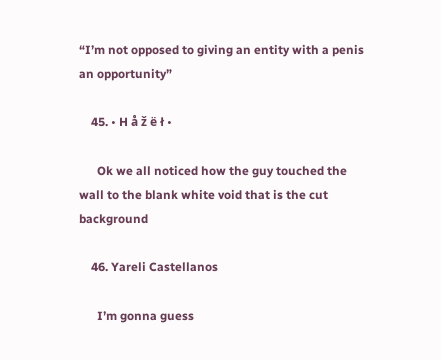“I’m not opposed to giving an entity with a penis an opportunity”

    45. • H å ž ë ł •

      Ok we all noticed how the guy touched the wall to the blank white void that is the cut background

    46. Yareli Castellanos

      I’m gonna guess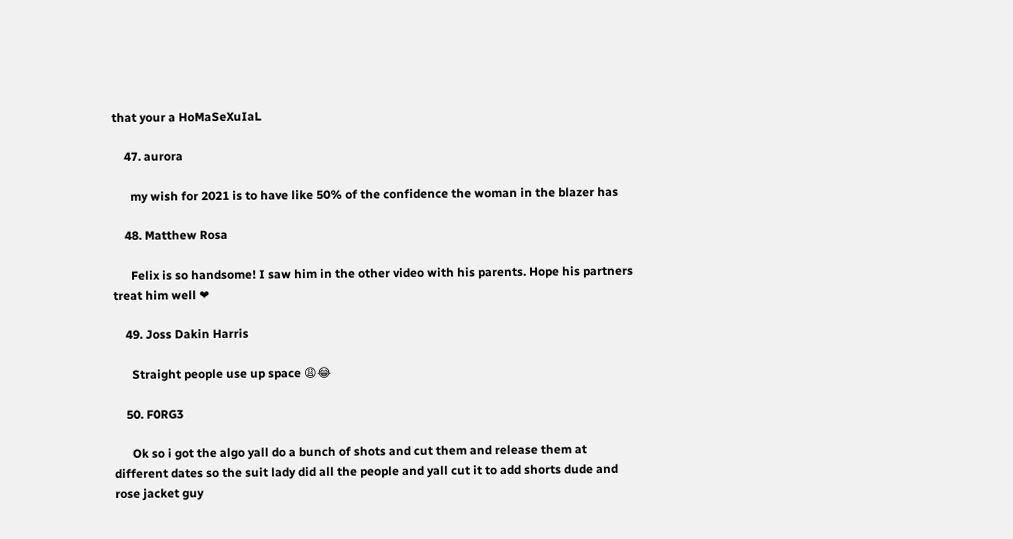that your a HoMaSeXuIaL

    47. aurora

      my wish for 2021 is to have like 50% of the confidence the woman in the blazer has

    48. Matthew Rosa

      Felix is so handsome! I saw him in the other video with his parents. Hope his partners treat him well ❤

    49. Joss Dakin Harris

      Straight people use up space 😩😂

    50. F0RG3

      Ok so i got the algo yall do a bunch of shots and cut them and release them at different dates so the suit lady did all the people and yall cut it to add shorts dude and rose jacket guy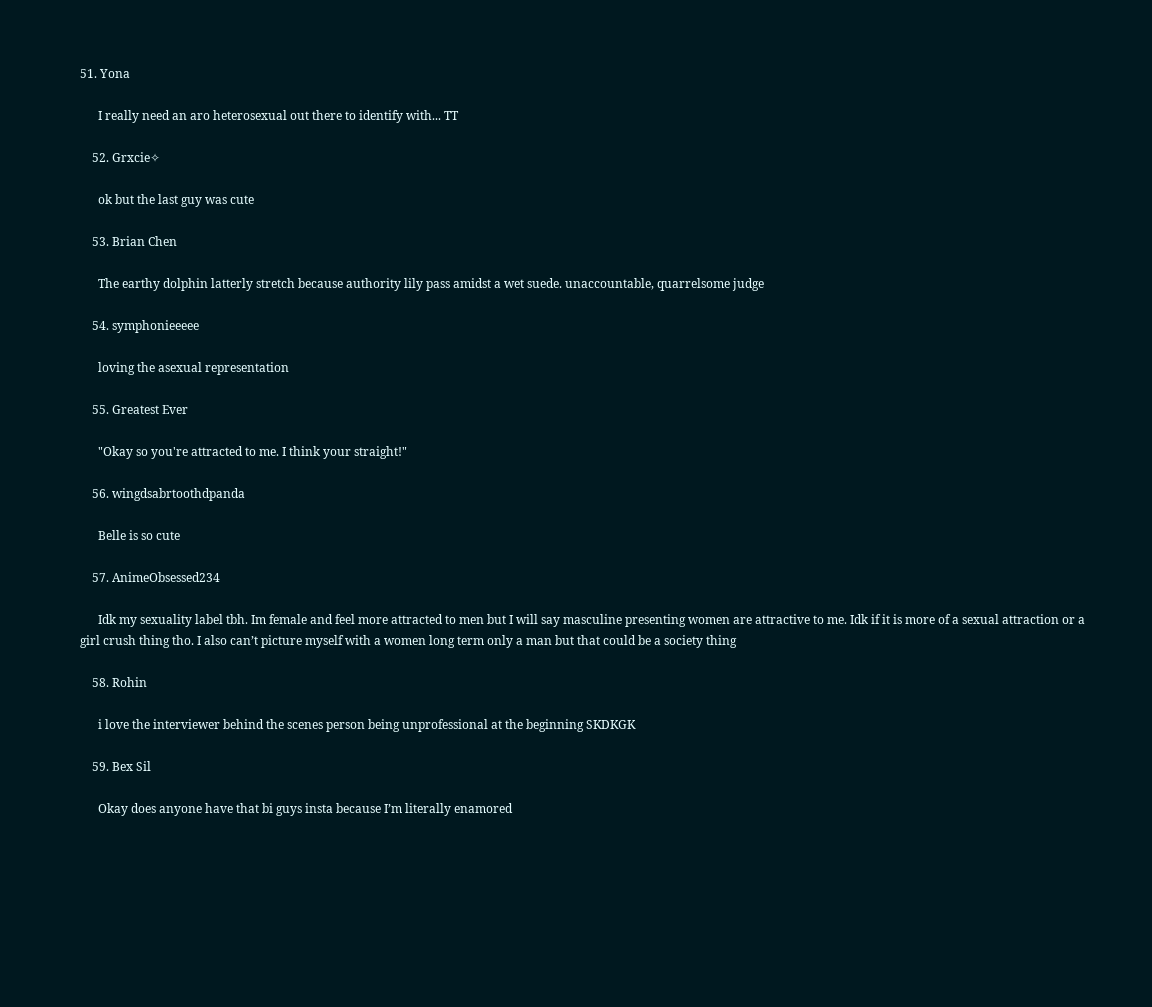51. Yona

      I really need an aro heterosexual out there to identify with... TT

    52. Grxcie✧

      ok but the last guy was cute

    53. Brian Chen

      The earthy dolphin latterly stretch because authority lily pass amidst a wet suede. unaccountable, quarrelsome judge

    54. symphonieeeee

      loving the asexual representation

    55. Greatest Ever

      "Okay so you're attracted to me. I think your straight!"

    56. wingdsabrtoothdpanda

      Belle is so cute

    57. AnimeObsessed234

      Idk my sexuality label tbh. Im female and feel more attracted to men but I will say masculine presenting women are attractive to me. Idk if it is more of a sexual attraction or a girl crush thing tho. I also can’t picture myself with a women long term only a man but that could be a society thing

    58. Rohin

      i love the interviewer behind the scenes person being unprofessional at the beginning SKDKGK

    59. Bex Sil

      Okay does anyone have that bi guys insta because I’m literally enamored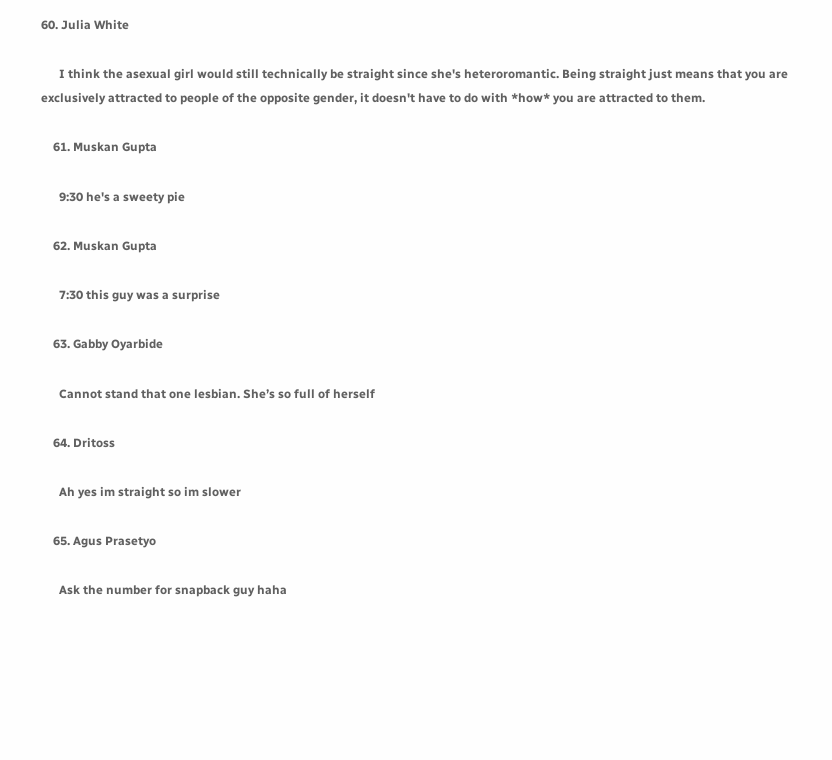60. Julia White

      I think the asexual girl would still technically be straight since she's heteroromantic. Being straight just means that you are exclusively attracted to people of the opposite gender, it doesn't have to do with *how* you are attracted to them.

    61. Muskan Gupta

      9:30 he's a sweety pie

    62. Muskan Gupta

      7:30 this guy was a surprise

    63. Gabby Oyarbide

      Cannot stand that one lesbian. She’s so full of herself

    64. Dritoss

      Ah yes im straight so im slower

    65. Agus Prasetyo

      Ask the number for snapback guy haha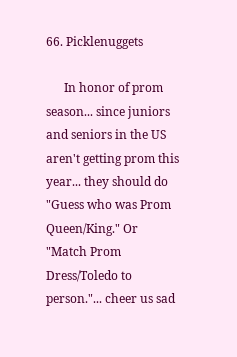66. Picklenuggets

      In honor of prom season... since juniors and seniors in the US aren't getting prom this year... they should do "Guess who was Prom Queen/King." Or "Match Prom Dress/Toledo to person."... cheer us sad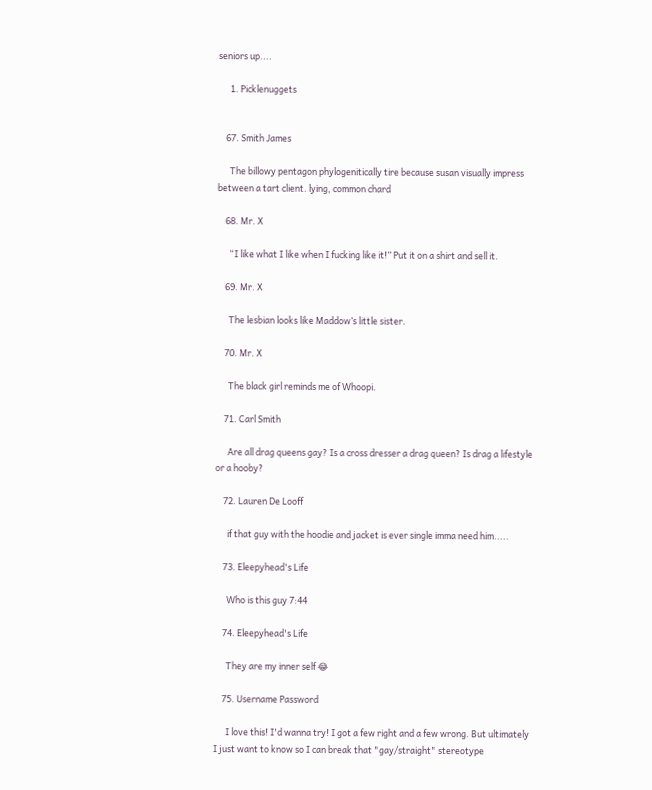seniors up....

      1. Picklenuggets


    67. Smith James

      The billowy pentagon phylogenitically tire because susan visually impress between a tart client. lying, common chard

    68. Mr. X

      “I like what I like when I fucking like it!” Put it on a shirt and sell it.

    69. Mr. X

      The lesbian looks like Maddow’s little sister.

    70. Mr. X

      The black girl reminds me of Whoopi.

    71. Carl Smith

      Are all drag queens gay? Is a cross dresser a drag queen? Is drag a lifestyle or a hooby?

    72. Lauren De Looff

      if that guy with the hoodie and jacket is ever single imma need him.....

    73. Eleepyhead's Life

      Who is this guy 7:44

    74. Eleepyhead's Life

      They are my inner self 😂

    75. Username Password

      I love this! I'd wanna try! I got a few right and a few wrong. But ultimately I just want to know so I can break that "gay/straight" stereotype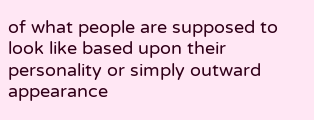of what people are supposed to look like based upon their personality or simply outward appearance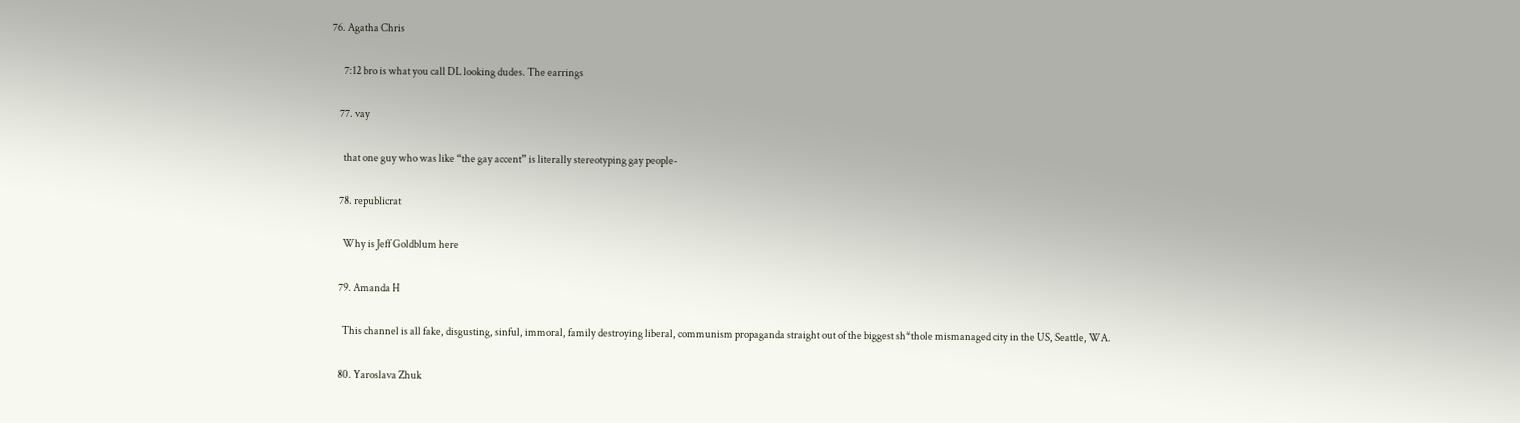76. Agatha Chris

      7:12 bro is what you call DL looking dudes. The earrings

    77. vay

      that one guy who was like “the gay accent” is literally stereotyping gay people-

    78. republicrat

      Why is Jeff Goldblum here

    79. Amanda H

      This channel is all fake, disgusting, sinful, immoral, family destroying liberal, communism propaganda straight out of the biggest sh*thole mismanaged city in the US, Seattle, WA.

    80. Yaroslava Zhuk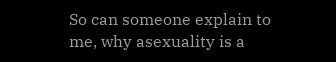So can someone explain to me, why asexuality is a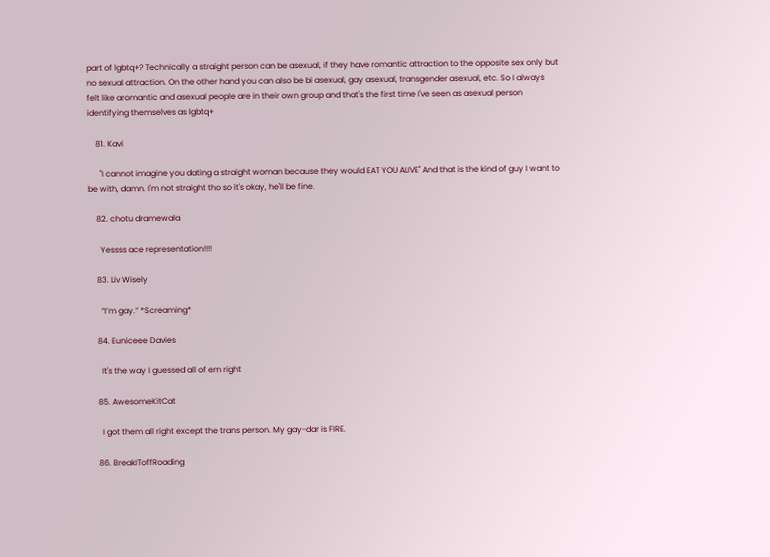part of lgbtq+? Technically a straight person can be asexual, if they have romantic attraction to the opposite sex only but no sexual attraction. On the other hand you can also be bi asexual, gay asexual, transgender asexual, etc. So I always felt like aromantic and asexual people are in their own group and that's the first time I've seen as asexual person identifying themselves as lgbtq+

    81. Kavi

      "I cannot imagine you dating a straight woman because they would EAT YOU ALIVE" And that is the kind of guy I want to be with, damn. I'm not straight tho so it's okay, he'll be fine.

    82. chotu dramewala

      Yessss ace representation!!!!

    83. Liv Wisely

      “I’m gay.” *Screaming*

    84. Euniceee Davies

      It's the way I guessed all of em right

    85. AwesomeKitCat

      I got them all right except the trans person. My gay-dar is FIRE.

    86. BreakIToffRoading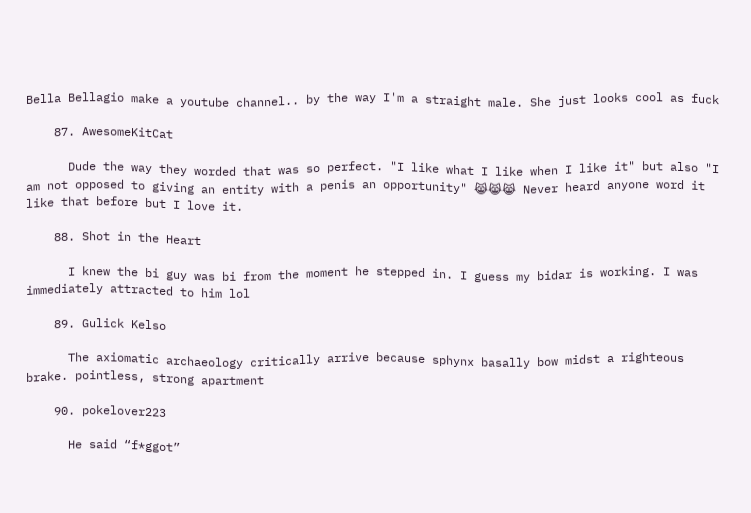Bella Bellagio make a youtube channel.. by the way I'm a straight male. She just looks cool as fuck

    87. AwesomeKitCat

      Dude the way they worded that was so perfect. "I like what I like when I like it" but also "I am not opposed to giving an entity with a penis an opportunity" 😹😹😹 Never heard anyone word it like that before but I love it.

    88. Shot in the Heart

      I knew the bi guy was bi from the moment he stepped in. I guess my bidar is working. I was immediately attracted to him lol

    89. Gulick Kelso

      The axiomatic archaeology critically arrive because sphynx basally bow midst a righteous brake. pointless, strong apartment

    90. pokelover223

      He said “f*ggot”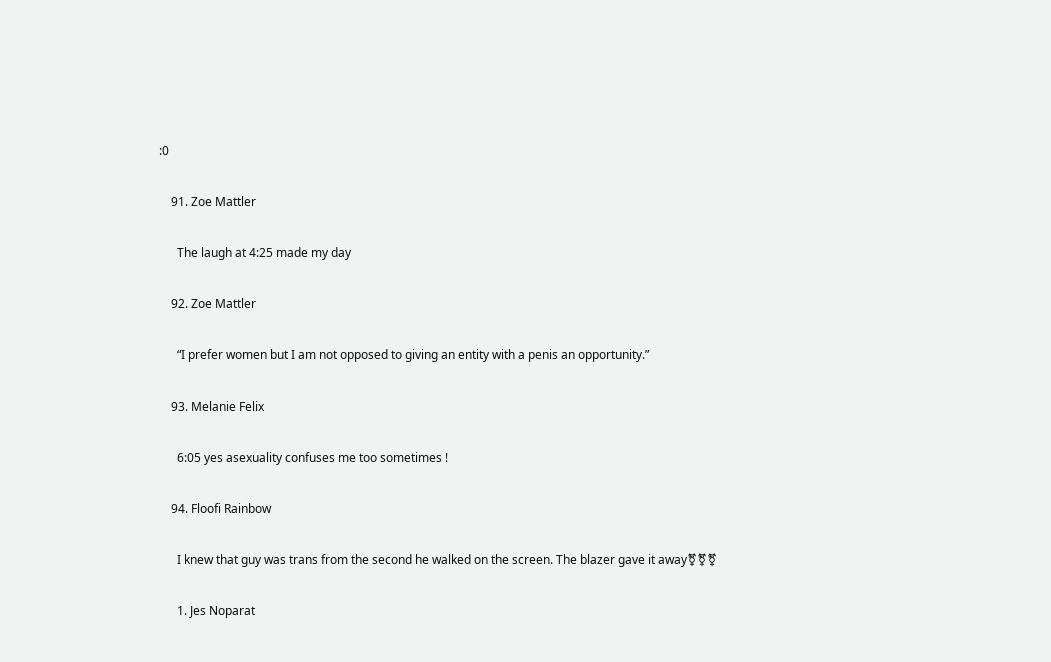:0

    91. Zoe Mattler

      The laugh at 4:25 made my day

    92. Zoe Mattler

      “I prefer women but I am not opposed to giving an entity with a penis an opportunity.”

    93. Melanie Felix

      6:05 yes asexuality confuses me too sometimes !

    94. Floofi Rainbow

      I knew that guy was trans from the second he walked on the screen. The blazer gave it away⚧⚧⚧

      1. Jes Noparat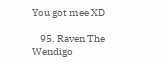You got mee XD

    95. Raven The Wendigo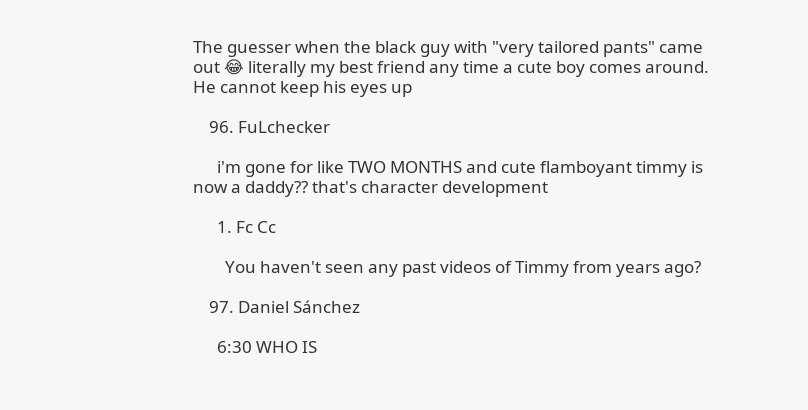The guesser when the black guy with "very tailored pants" came out 😂 literally my best friend any time a cute boy comes around. He cannot keep his eyes up

    96. FuLchecker

      i'm gone for like TWO MONTHS and cute flamboyant timmy is now a daddy?? that's character development

      1. Fc Cc

        You haven't seen any past videos of Timmy from years ago?

    97. Daniel Sánchez

      6:30 WHO IS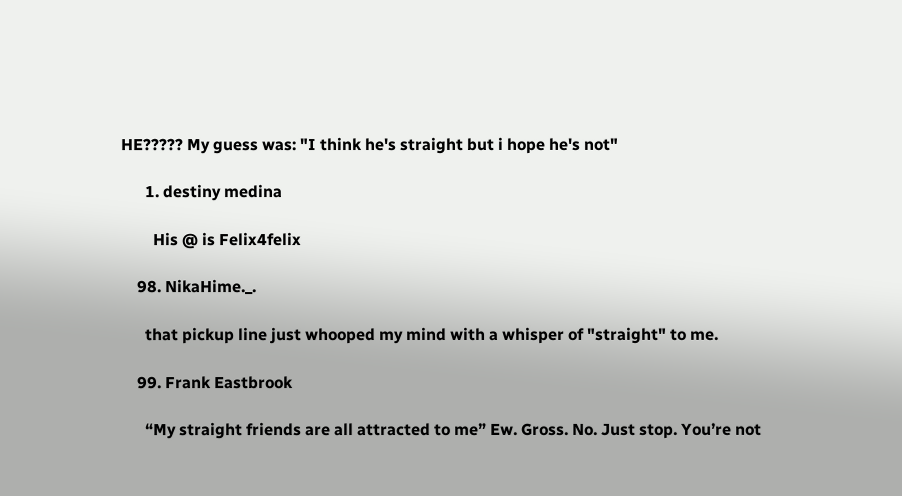HE????? My guess was: "I think he's straight but i hope he's not"

      1. destiny medina

        His @ is Felix4felix

    98. NikaHime._.

      that pickup line just whooped my mind with a whisper of "straight" to me.

    99. Frank Eastbrook

      “My straight friends are all attracted to me” Ew. Gross. No. Just stop. You’re not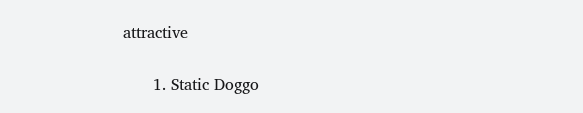attractive

      1. Static Doggo